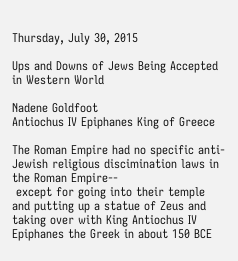Thursday, July 30, 2015

Ups and Downs of Jews Being Accepted in Western World

Nadene Goldfoot
Antiochus IV Epiphanes King of Greece

The Roman Empire had no specific anti-Jewish religious discimination laws in the Roman Empire--
 except for going into their temple and putting up a statue of Zeus and taking over with King Antiochus IV Epiphanes the Greek in about 150 BCE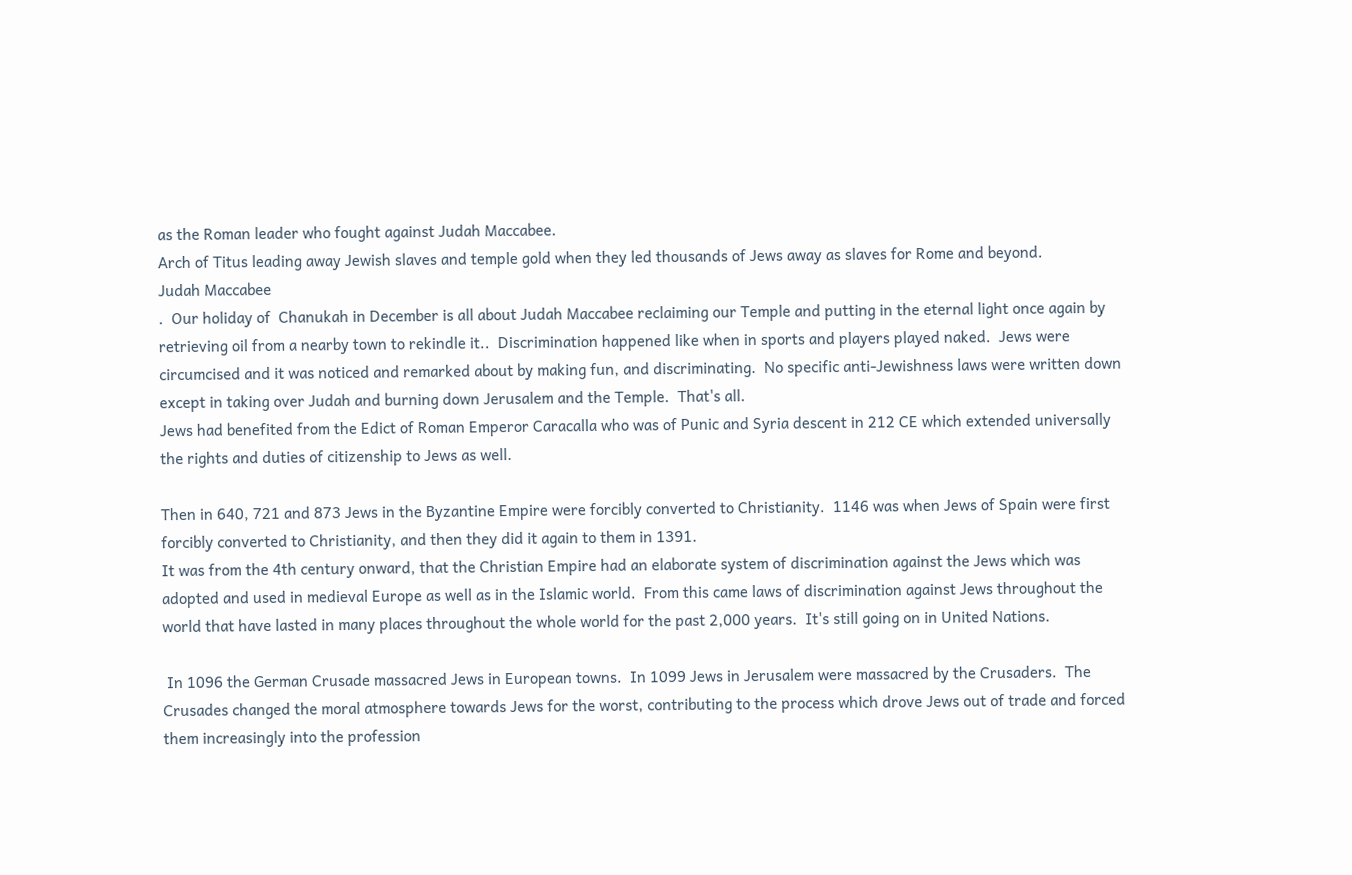as the Roman leader who fought against Judah Maccabee.
Arch of Titus leading away Jewish slaves and temple gold when they led thousands of Jews away as slaves for Rome and beyond.
Judah Maccabee
.  Our holiday of  Chanukah in December is all about Judah Maccabee reclaiming our Temple and putting in the eternal light once again by retrieving oil from a nearby town to rekindle it..  Discrimination happened like when in sports and players played naked.  Jews were circumcised and it was noticed and remarked about by making fun, and discriminating.  No specific anti-Jewishness laws were written down except in taking over Judah and burning down Jerusalem and the Temple.  That's all.
Jews had benefited from the Edict of Roman Emperor Caracalla who was of Punic and Syria descent in 212 CE which extended universally the rights and duties of citizenship to Jews as well.

Then in 640, 721 and 873 Jews in the Byzantine Empire were forcibly converted to Christianity.  1146 was when Jews of Spain were first forcibly converted to Christianity, and then they did it again to them in 1391.
It was from the 4th century onward, that the Christian Empire had an elaborate system of discrimination against the Jews which was adopted and used in medieval Europe as well as in the Islamic world.  From this came laws of discrimination against Jews throughout the world that have lasted in many places throughout the whole world for the past 2,000 years.  It's still going on in United Nations.

 In 1096 the German Crusade massacred Jews in European towns.  In 1099 Jews in Jerusalem were massacred by the Crusaders.  The Crusades changed the moral atmosphere towards Jews for the worst, contributing to the process which drove Jews out of trade and forced them increasingly into the profession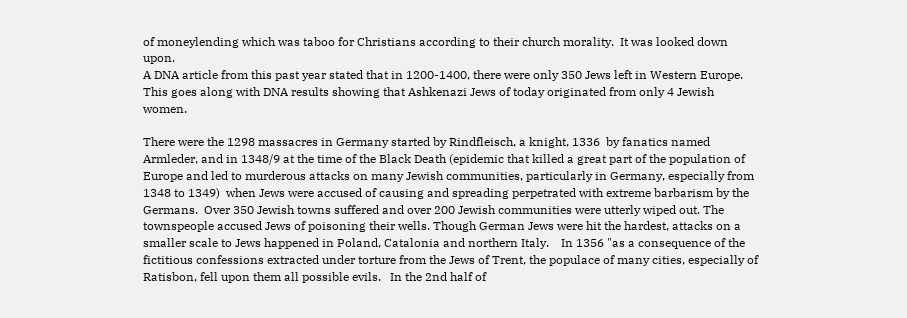of moneylending which was taboo for Christians according to their church morality.  It was looked down upon.
A DNA article from this past year stated that in 1200-1400, there were only 350 Jews left in Western Europe.  This goes along with DNA results showing that Ashkenazi Jews of today originated from only 4 Jewish women.

There were the 1298 massacres in Germany started by Rindfleisch, a knight, 1336  by fanatics named Armleder, and in 1348/9 at the time of the Black Death (epidemic that killed a great part of the population of Europe and led to murderous attacks on many Jewish communities, particularly in Germany, especially from 1348 to 1349)  when Jews were accused of causing and spreading perpetrated with extreme barbarism by the Germans.  Over 350 Jewish towns suffered and over 200 Jewish communities were utterly wiped out. The townspeople accused Jews of poisoning their wells. Though German Jews were hit the hardest, attacks on a smaller scale to Jews happened in Poland, Catalonia and northern Italy.    In 1356 "as a consequence of the fictitious confessions extracted under torture from the Jews of Trent, the populace of many cities, especially of Ratisbon, fell upon them all possible evils.   In the 2nd half of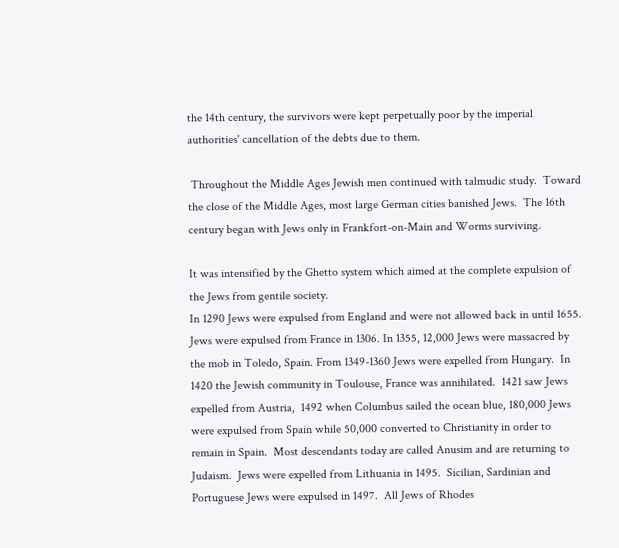the 14th century, the survivors were kept perpetually poor by the imperial authorities' cancellation of the debts due to them.

 Throughout the Middle Ages Jewish men continued with talmudic study.  Toward the close of the Middle Ages, most large German cities banished Jews.  The 16th century began with Jews only in Frankfort-on-Main and Worms surviving.

It was intensified by the Ghetto system which aimed at the complete expulsion of the Jews from gentile society.
In 1290 Jews were expulsed from England and were not allowed back in until 1655.  Jews were expulsed from France in 1306. In 1355, 12,000 Jews were massacred by the mob in Toledo, Spain. From 1349-1360 Jews were expelled from Hungary.  In 1420 the Jewish community in Toulouse, France was annihilated.  1421 saw Jews expelled from Austria,  1492 when Columbus sailed the ocean blue, 180,000 Jews were expulsed from Spain while 50,000 converted to Christianity in order to remain in Spain.  Most descendants today are called Anusim and are returning to Judaism.  Jews were expelled from Lithuania in 1495.  Sicilian, Sardinian and Portuguese Jews were expulsed in 1497.  All Jews of Rhodes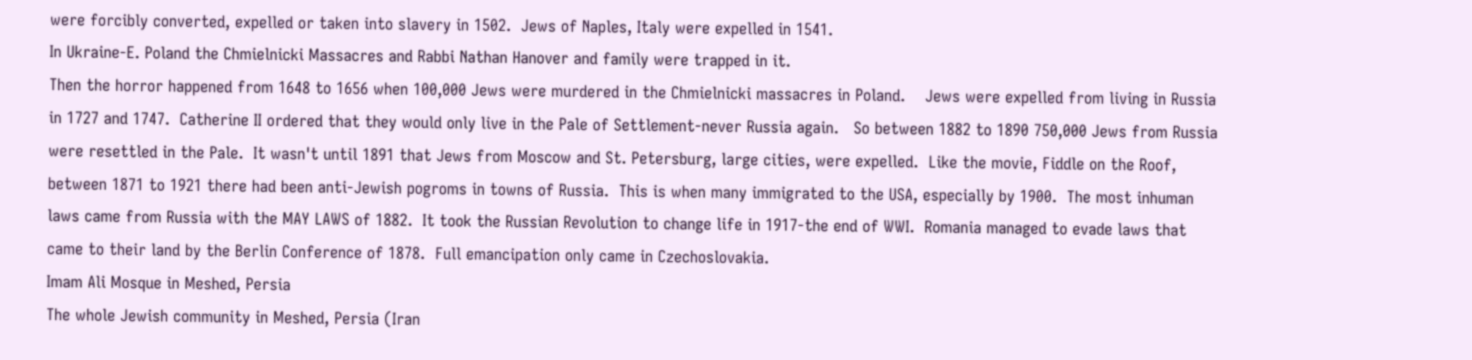were forcibly converted, expelled or taken into slavery in 1502.  Jews of Naples, Italy were expelled in 1541.
In Ukraine-E. Poland the Chmielnicki Massacres and Rabbi Nathan Hanover and family were trapped in it.
Then the horror happened from 1648 to 1656 when 100,000 Jews were murdered in the Chmielnicki massacres in Poland.    Jews were expelled from living in Russia in 1727 and 1747.  Catherine II ordered that they would only live in the Pale of Settlement-never Russia again.   So between 1882 to 1890 750,000 Jews from Russia were resettled in the Pale.  It wasn't until 1891 that Jews from Moscow and St. Petersburg, large cities, were expelled.  Like the movie, Fiddle on the Roof, between 1871 to 1921 there had been anti-Jewish pogroms in towns of Russia.  This is when many immigrated to the USA, especially by 1900.  The most inhuman laws came from Russia with the MAY LAWS of 1882.  It took the Russian Revolution to change life in 1917-the end of WWI.  Romania managed to evade laws that came to their land by the Berlin Conference of 1878.  Full emancipation only came in Czechoslovakia.
Imam Ali Mosque in Meshed, Persia
The whole Jewish community in Meshed, Persia (Iran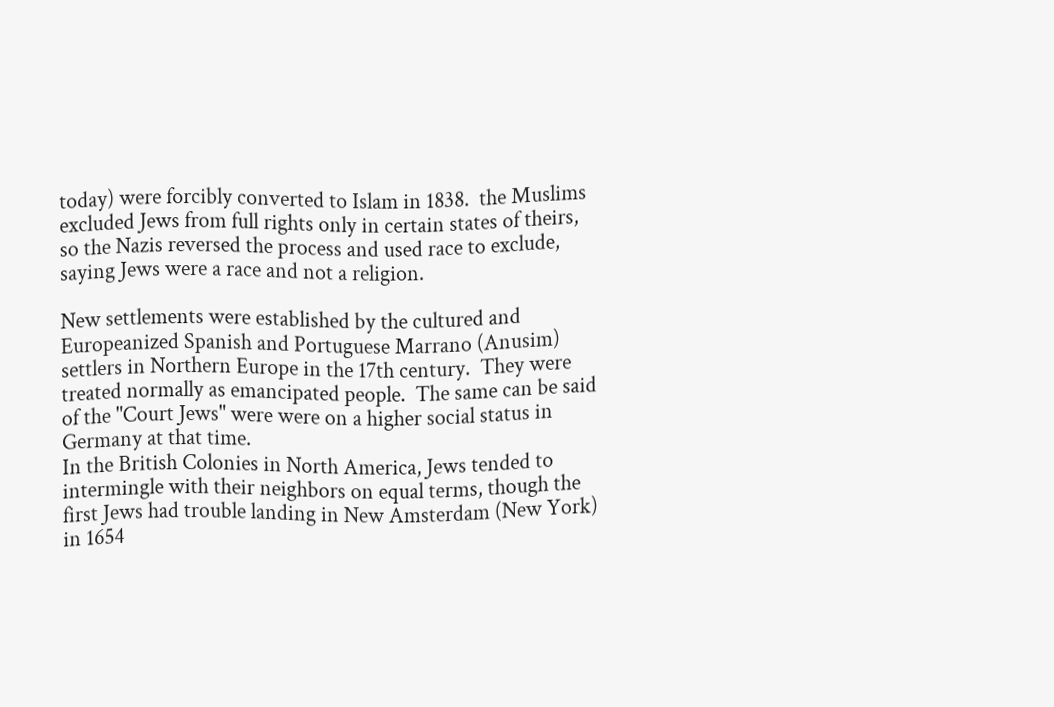today) were forcibly converted to Islam in 1838.  the Muslims excluded Jews from full rights only in certain states of theirs, so the Nazis reversed the process and used race to exclude, saying Jews were a race and not a religion.

New settlements were established by the cultured and Europeanized Spanish and Portuguese Marrano (Anusim) settlers in Northern Europe in the 17th century.  They were treated normally as emancipated people.  The same can be said of the "Court Jews" were were on a higher social status in Germany at that time.
In the British Colonies in North America, Jews tended to intermingle with their neighbors on equal terms, though the first Jews had trouble landing in New Amsterdam (New York) in 1654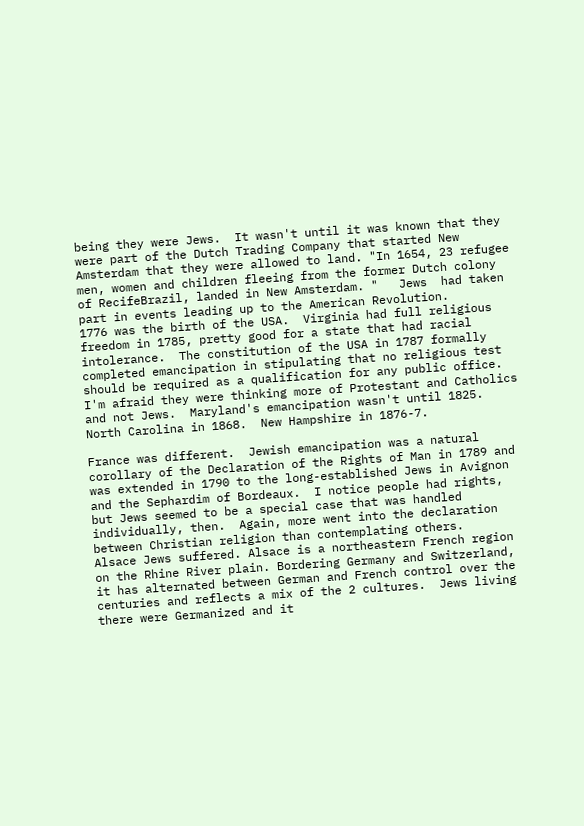being they were Jews.  It wasn't until it was known that they were part of the Dutch Trading Company that started New Amsterdam that they were allowed to land. "In 1654, 23 refugee men, women and children fleeing from the former Dutch colony of RecifeBrazil, landed in New Amsterdam. "   Jews  had taken part in events leading up to the American Revolution.
1776 was the birth of the USA.  Virginia had full religious freedom in 1785, pretty good for a state that had racial intolerance.  The constitution of the USA in 1787 formally completed emancipation in stipulating that no religious test should be required as a qualification for any public office.  I'm afraid they were thinking more of Protestant and Catholics and not Jews.  Maryland's emancipation wasn't until 1825.  North Carolina in 1868.  New Hampshire in 1876-7.

France was different.  Jewish emancipation was a natural corollary of the Declaration of the Rights of Man in 1789 and was extended in 1790 to the long-established Jews in Avignon and the Sephardim of Bordeaux.  I notice people had rights, but Jews seemed to be a special case that was handled individually, then.  Again, more went into the declaration between Christian religion than contemplating others.
Alsace Jews suffered. Alsace is a northeastern French region on the Rhine River plain. Bordering Germany and Switzerland, it has alternated between German and French control over the centuries and reflects a mix of the 2 cultures.  Jews living there were Germanized and it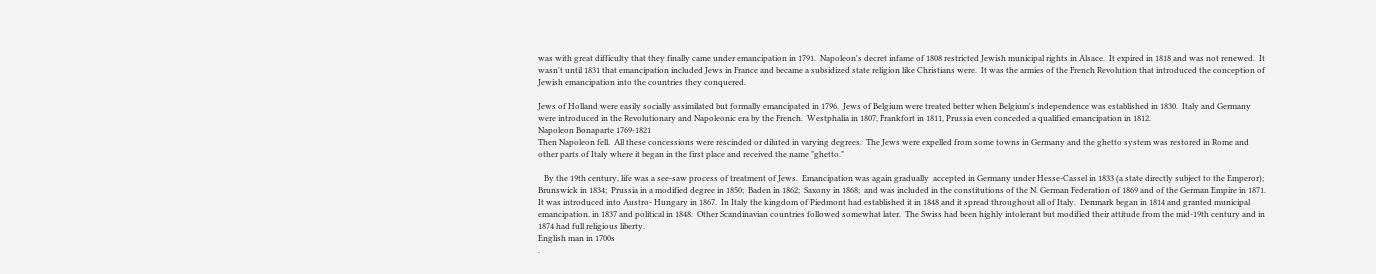was with great difficulty that they finally came under emancipation in 1791.  Napoleon's decret infame of 1808 restricted Jewish municipal rights in Alsace.  It expired in 1818 and was not renewed.  It wasn't until 1831 that emancipation included Jews in France and became a subsidized state religion like Christians were.  It was the armies of the French Revolution that introduced the conception of Jewish emancipation into the countries they conquered.

Jews of Holland were easily socially assimilated but formally emancipated in 1796.  Jews of Belgium were treated better when Belgium's independence was established in 1830.  Italy and Germany were introduced in the Revolutionary and Napoleonic era by the French.  Westphalia in 1807, Frankfort in 1811, Prussia even conceded a qualified emancipation in 1812.
Napoleon Bonaparte 1769-1821
Then Napoleon fell.  All these concessions were rescinded or diluted in varying degrees.  The Jews were expelled from some towns in Germany and the ghetto system was restored in Rome and other parts of Italy where it began in the first place and received the name "ghetto."

   By the 19th century, life was a see-saw process of treatment of Jews.  Emancipation was again gradually  accepted in Germany under Hesse-Cassel in 1833 (a state directly subject to the Emperor);  Brunswick in 1834;  Prussia in a modified degree in 1850;  Baden in 1862;  Saxony in 1868;  and was included in the constitutions of the N. German Federation of 1869 and of the German Empire in 1871.  It was introduced into Austro- Hungary in 1867.  In Italy the kingdom of Piedmont had established it in 1848 and it spread throughout all of Italy.  Denmark began in 1814 and granted municipal emancipation. in 1837 and political in 1848.  Other Scandinavian countries followed somewhat later.  The Swiss had been highly intolerant but modified their attitude from the mid-19th century and in 1874 had full religious liberty.
English man in 1700s
.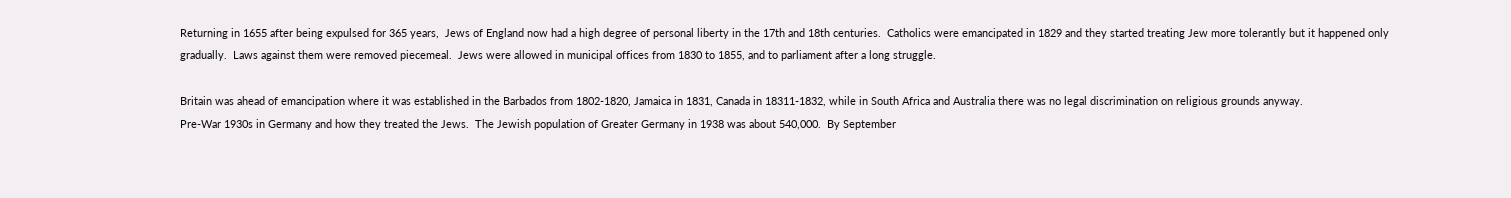Returning in 1655 after being expulsed for 365 years,  Jews of England now had a high degree of personal liberty in the 17th and 18th centuries.  Catholics were emancipated in 1829 and they started treating Jew more tolerantly but it happened only gradually.  Laws against them were removed piecemeal.  Jews were allowed in municipal offices from 1830 to 1855, and to parliament after a long struggle.

Britain was ahead of emancipation where it was established in the Barbados from 1802-1820, Jamaica in 1831, Canada in 18311-1832, while in South Africa and Australia there was no legal discrimination on religious grounds anyway.
Pre-War 1930s in Germany and how they treated the Jews.  The Jewish population of Greater Germany in 1938 was about 540,000.  By September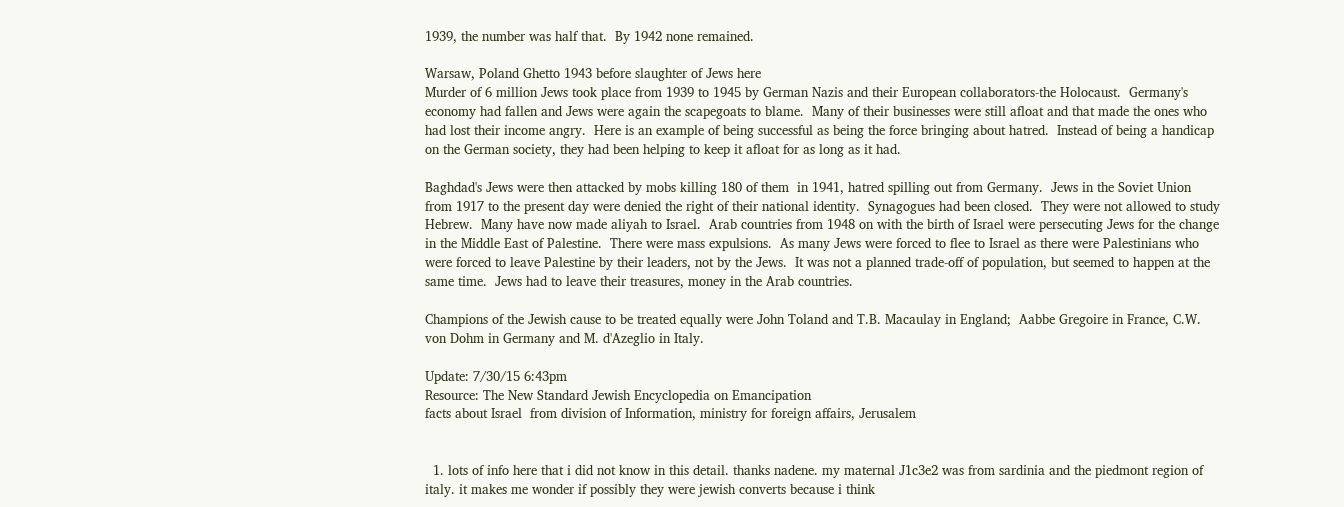1939, the number was half that.  By 1942 none remained.

Warsaw, Poland Ghetto 1943 before slaughter of Jews here
Murder of 6 million Jews took place from 1939 to 1945 by German Nazis and their European collaborators-the Holocaust.  Germany's economy had fallen and Jews were again the scapegoats to blame.  Many of their businesses were still afloat and that made the ones who had lost their income angry.  Here is an example of being successful as being the force bringing about hatred.  Instead of being a handicap on the German society, they had been helping to keep it afloat for as long as it had.

Baghdad's Jews were then attacked by mobs killing 180 of them  in 1941, hatred spilling out from Germany.  Jews in the Soviet Union from 1917 to the present day were denied the right of their national identity.  Synagogues had been closed.  They were not allowed to study Hebrew.  Many have now made aliyah to Israel.  Arab countries from 1948 on with the birth of Israel were persecuting Jews for the change in the Middle East of Palestine.  There were mass expulsions.  As many Jews were forced to flee to Israel as there were Palestinians who were forced to leave Palestine by their leaders, not by the Jews.  It was not a planned trade-off of population, but seemed to happen at the same time.  Jews had to leave their treasures, money in the Arab countries.

Champions of the Jewish cause to be treated equally were John Toland and T.B. Macaulay in England;  Aabbe Gregoire in France, C.W. von Dohm in Germany and M. d'Azeglio in Italy.

Update: 7/30/15 6:43pm
Resource: The New Standard Jewish Encyclopedia on Emancipation
facts about Israel  from division of Information, ministry for foreign affairs, Jerusalem


  1. lots of info here that i did not know in this detail. thanks nadene. my maternal J1c3e2 was from sardinia and the piedmont region of italy. it makes me wonder if possibly they were jewish converts because i think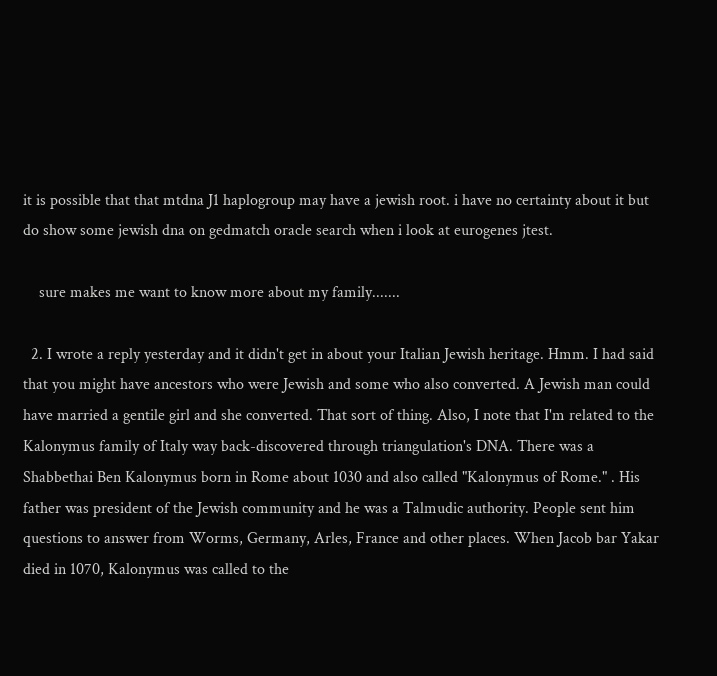it is possible that that mtdna J1 haplogroup may have a jewish root. i have no certainty about it but do show some jewish dna on gedmatch oracle search when i look at eurogenes jtest.

    sure makes me want to know more about my family.......

  2. I wrote a reply yesterday and it didn't get in about your Italian Jewish heritage. Hmm. I had said that you might have ancestors who were Jewish and some who also converted. A Jewish man could have married a gentile girl and she converted. That sort of thing. Also, I note that I'm related to the Kalonymus family of Italy way back-discovered through triangulation's DNA. There was a Shabbethai Ben Kalonymus born in Rome about 1030 and also called "Kalonymus of Rome." . His father was president of the Jewish community and he was a Talmudic authority. People sent him questions to answer from Worms, Germany, Arles, France and other places. When Jacob bar Yakar died in 1070, Kalonymus was called to the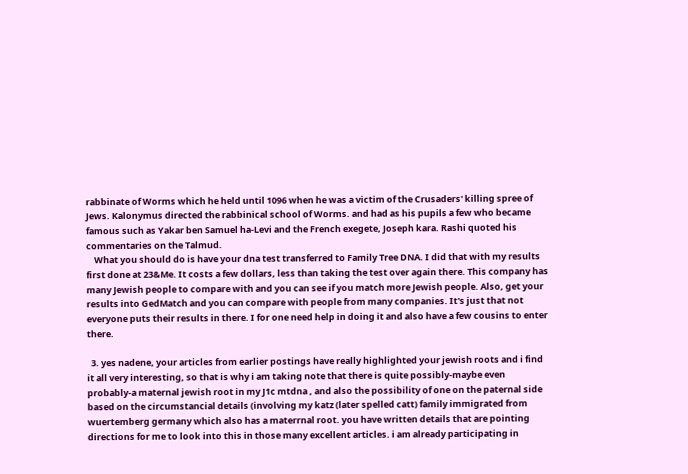rabbinate of Worms which he held until 1096 when he was a victim of the Crusaders' killing spree of Jews. Kalonymus directed the rabbinical school of Worms. and had as his pupils a few who became famous such as Yakar ben Samuel ha-Levi and the French exegete, Joseph kara. Rashi quoted his commentaries on the Talmud.
    What you should do is have your dna test transferred to Family Tree DNA. I did that with my results first done at 23&Me. It costs a few dollars, less than taking the test over again there. This company has many Jewish people to compare with and you can see if you match more Jewish people. Also, get your results into GedMatch and you can compare with people from many companies. It's just that not everyone puts their results in there. I for one need help in doing it and also have a few cousins to enter there.

  3. yes nadene, your articles from earlier postings have really highlighted your jewish roots and i find it all very interesting, so that is why i am taking note that there is quite possibly-maybe even probably-a maternal jewish root in my J1c mtdna , and also the possibility of one on the paternal side based on the circumstancial details (involving my katz (later spelled catt) family immigrated from wuertemberg germany which also has a materrnal root. you have written details that are pointing directions for me to look into this in those many excellent articles. i am already participating in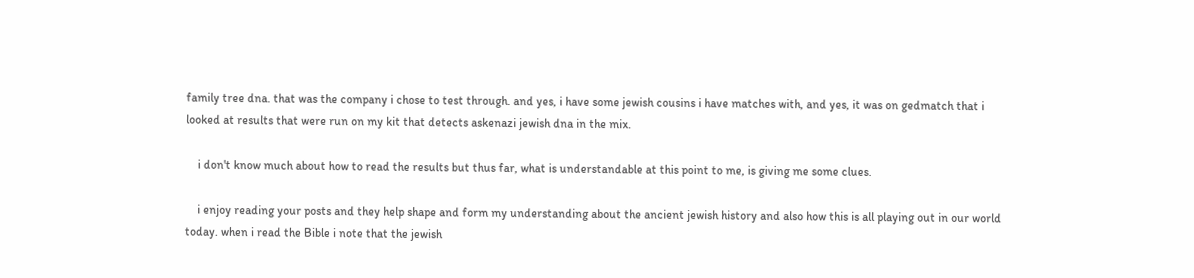family tree dna. that was the company i chose to test through. and yes, i have some jewish cousins i have matches with, and yes, it was on gedmatch that i looked at results that were run on my kit that detects askenazi jewish dna in the mix.

    i don't know much about how to read the results but thus far, what is understandable at this point to me, is giving me some clues.

    i enjoy reading your posts and they help shape and form my understanding about the ancient jewish history and also how this is all playing out in our world today. when i read the Bible i note that the jewish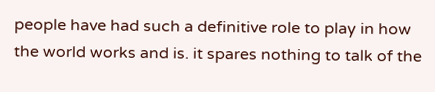people have had such a definitive role to play in how the world works and is. it spares nothing to talk of the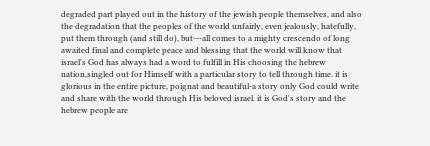degraded part played out in the history of the jewish people themselves, and also the degradation that the peoples of the world unfairly, even jealously, hatefully, put them through (and still do), but---all comes to a mighty crescendo of long awaited final and complete peace and blessing that the world will know that israel's God has always had a word to fulfill in His choosing the hebrew nation,singled out for Himself with a particular story to tell through time. it is glorious in the entire picture, poignat and beautiful-a story only God could write and share with the world through His beloved israel. it is God's story and the hebrew people are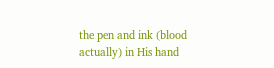the pen and ink (blood actually) in His hand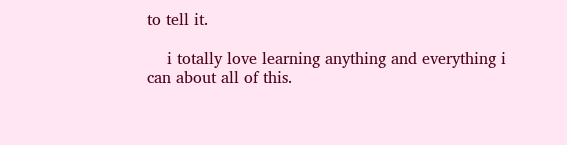to tell it.

    i totally love learning anything and everything i can about all of this.